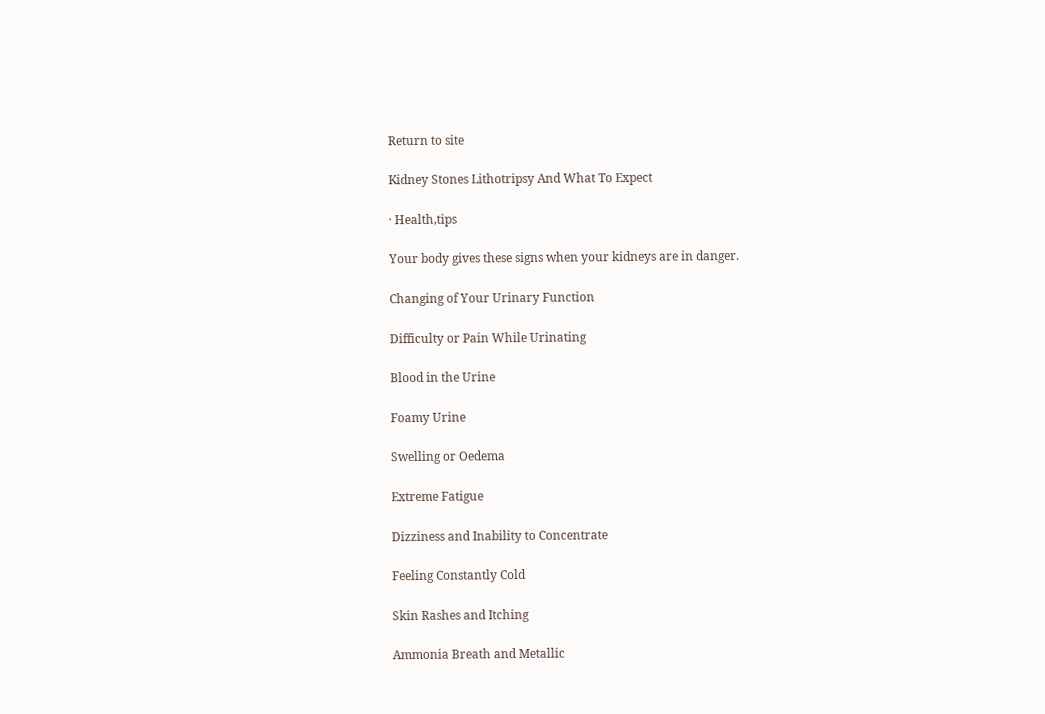Return to site

Kidney Stones Lithotripsy And What To Expect

· Health,tips

Your body gives these signs when your kidneys are in danger.

Changing of Your Urinary Function

Difficulty or Pain While Urinating

Blood in the Urine

Foamy Urine

Swelling or Oedema

Extreme Fatigue

Dizziness and Inability to Concentrate

Feeling Constantly Cold

Skin Rashes and Itching

Ammonia Breath and Metallic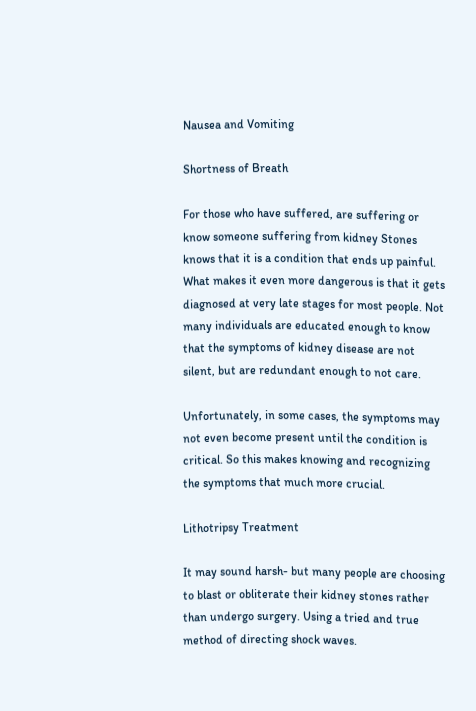Nausea and Vomiting

Shortness of Breath

For those who have suffered, are suffering or know someone suffering from kidney Stones knows that it is a condition that ends up painful. What makes it even more dangerous is that it gets diagnosed at very late stages for most people. Not many individuals are educated enough to know that the symptoms of kidney disease are not silent, but are redundant enough to not care.

Unfortunately, in some cases, the symptoms may not even become present until the condition is critical. So this makes knowing and recognizing the symptoms that much more crucial.

Lithotripsy Treatment

It may sound harsh- but many people are choosing to blast or obliterate their kidney stones rather than undergo surgery. Using a tried and true method of directing shock waves.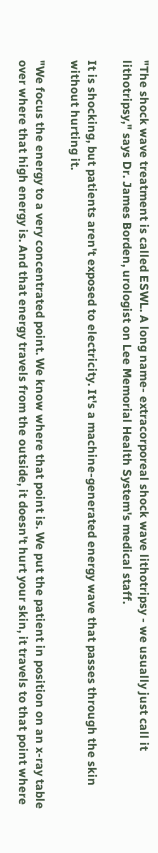"The shock wave treatment is called ESWL. A long name- extracorporeal shock wave lithotripsy - we usually just call it lithotripsy," says Dr. James Borden, urologist on Lee Memorial Health System's medical staff.

It is shocking, but patients aren't exposed to electricity. It's a machine-generated energy wave that passes through the skin without hurting it.

"We focus the energy to a very concentrated point. We know where that point is. We put the patient in position on an x-ray table over where that high energy is. And that energy travels from the outside, it doesn't hurt your skin, it travels to that point where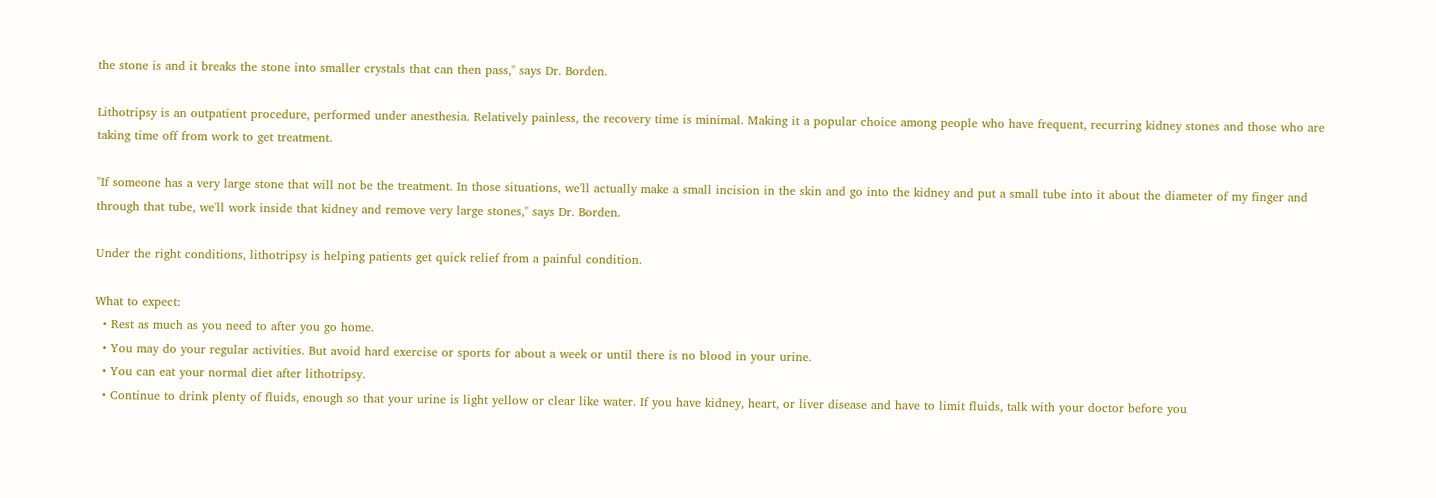the stone is and it breaks the stone into smaller crystals that can then pass," says Dr. Borden.

Lithotripsy is an outpatient procedure, performed under anesthesia. Relatively painless, the recovery time is minimal. Making it a popular choice among people who have frequent, recurring kidney stones and those who are taking time off from work to get treatment.

"If someone has a very large stone that will not be the treatment. In those situations, we'll actually make a small incision in the skin and go into the kidney and put a small tube into it about the diameter of my finger and through that tube, we'll work inside that kidney and remove very large stones," says Dr. Borden.

Under the right conditions, lithotripsy is helping patients get quick relief from a painful condition.

What to expect:
  • Rest as much as you need to after you go home.
  • You may do your regular activities. But avoid hard exercise or sports for about a week or until there is no blood in your urine.
  • You can eat your normal diet after lithotripsy.
  • Continue to drink plenty of fluids, enough so that your urine is light yellow or clear like water. If you have kidney, heart, or liver disease and have to limit fluids, talk with your doctor before you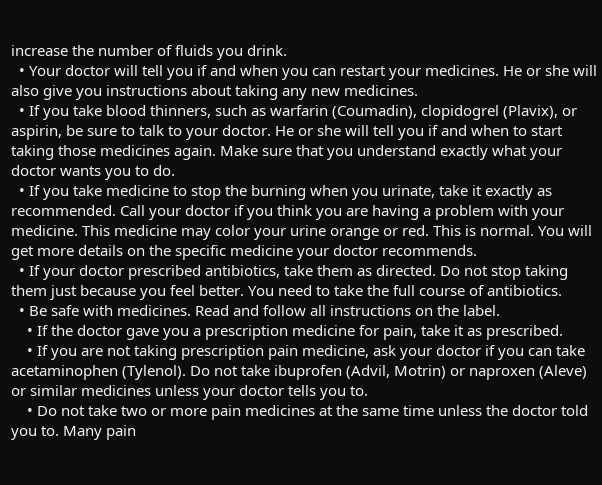increase the number of fluids you drink.
  • Your doctor will tell you if and when you can restart your medicines. He or she will also give you instructions about taking any new medicines.
  • If you take blood thinners, such as warfarin (Coumadin), clopidogrel (Plavix), or aspirin, be sure to talk to your doctor. He or she will tell you if and when to start taking those medicines again. Make sure that you understand exactly what your doctor wants you to do.
  • If you take medicine to stop the burning when you urinate, take it exactly as recommended. Call your doctor if you think you are having a problem with your medicine. This medicine may color your urine orange or red. This is normal. You will get more details on the specific medicine your doctor recommends.
  • If your doctor prescribed antibiotics, take them as directed. Do not stop taking them just because you feel better. You need to take the full course of antibiotics.
  • Be safe with medicines. Read and follow all instructions on the label.
    • If the doctor gave you a prescription medicine for pain, take it as prescribed.
    • If you are not taking prescription pain medicine, ask your doctor if you can take acetaminophen (Tylenol). Do not take ibuprofen (Advil, Motrin) or naproxen (Aleve) or similar medicines unless your doctor tells you to.
    • Do not take two or more pain medicines at the same time unless the doctor told you to. Many pain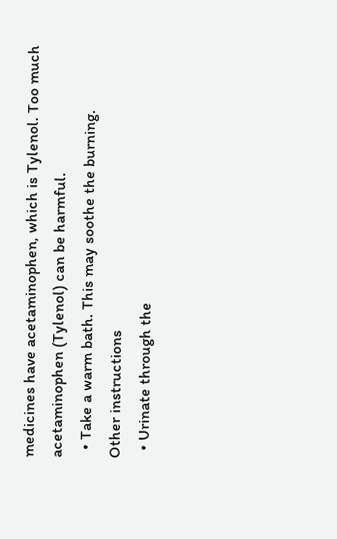medicines have acetaminophen, which is Tylenol. Too much acetaminophen (Tylenol) can be harmful.
  • Take a warm bath. This may soothe the burning.
Other instructions
  • Urinate through the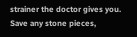strainer the doctor gives you. Save any stone pieces,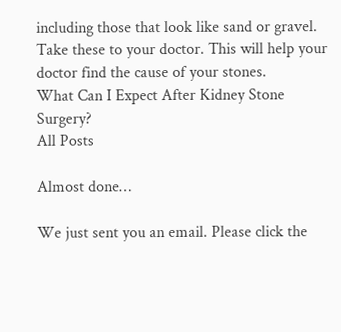including those that look like sand or gravel. Take these to your doctor. This will help your doctor find the cause of your stones.
What Can I Expect After Kidney Stone Surgery?
All Posts

Almost done…

We just sent you an email. Please click the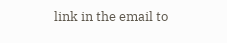link in the email to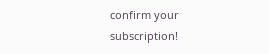confirm your subscription!